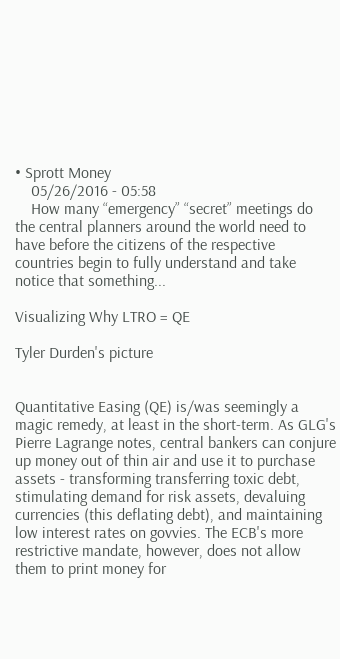• Sprott Money
    05/26/2016 - 05:58
    How many “emergency” “secret” meetings do the central planners around the world need to have before the citizens of the respective countries begin to fully understand and take notice that something...

Visualizing Why LTRO = QE

Tyler Durden's picture


Quantitative Easing (QE) is/was seemingly a magic remedy, at least in the short-term. As GLG's Pierre Lagrange notes, central bankers can conjure up money out of thin air and use it to purchase assets - transforming transferring toxic debt, stimulating demand for risk assets, devaluing currencies (this deflating debt), and maintaining low interest rates on govvies. The ECB's more restrictive mandate, however, does not allow them to print money for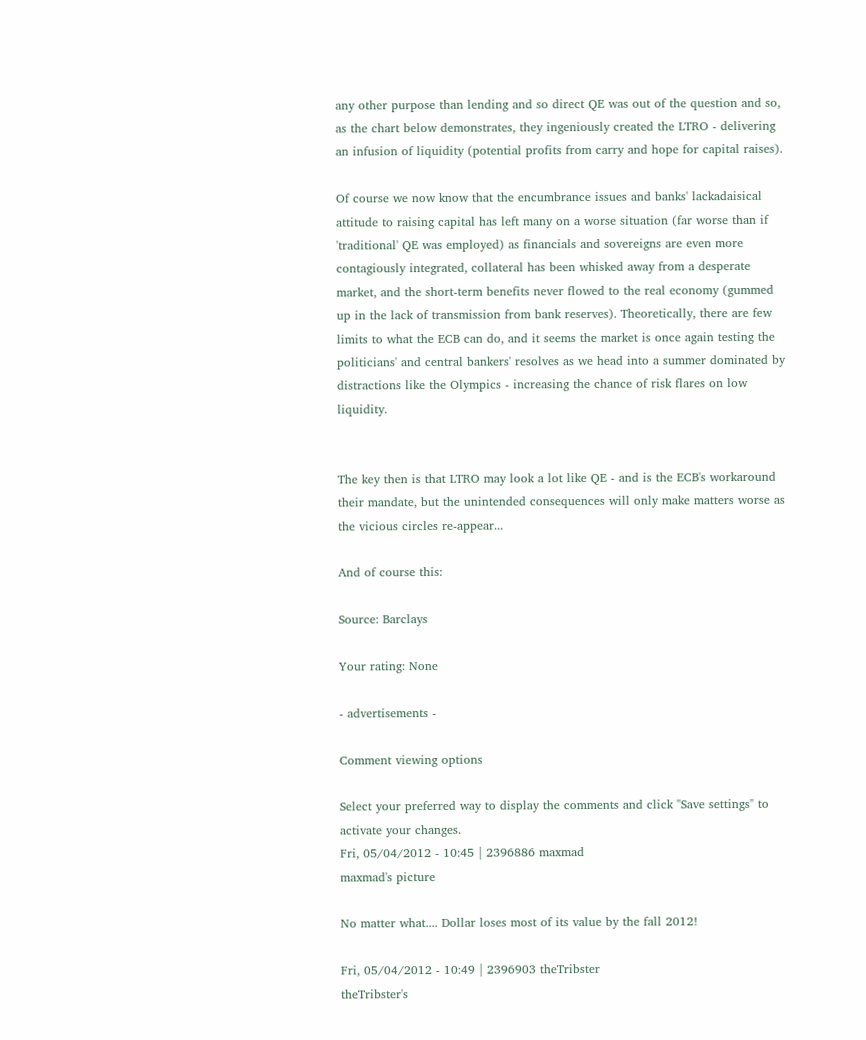any other purpose than lending and so direct QE was out of the question and so, as the chart below demonstrates, they ingeniously created the LTRO - delivering an infusion of liquidity (potential profits from carry and hope for capital raises).

Of course we now know that the encumbrance issues and banks' lackadaisical attitude to raising capital has left many on a worse situation (far worse than if 'traditional' QE was employed) as financials and sovereigns are even more contagiously integrated, collateral has been whisked away from a desperate market, and the short-term benefits never flowed to the real economy (gummed up in the lack of transmission from bank reserves). Theoretically, there are few limits to what the ECB can do, and it seems the market is once again testing the politicians' and central bankers' resolves as we head into a summer dominated by distractions like the Olympics - increasing the chance of risk flares on low liquidity.


The key then is that LTRO may look a lot like QE - and is the ECB's workaround their mandate, but the unintended consequences will only make matters worse as the vicious circles re-appear...

And of course this:

Source: Barclays

Your rating: None

- advertisements -

Comment viewing options

Select your preferred way to display the comments and click "Save settings" to activate your changes.
Fri, 05/04/2012 - 10:45 | 2396886 maxmad
maxmad's picture

No matter what.... Dollar loses most of its value by the fall 2012!

Fri, 05/04/2012 - 10:49 | 2396903 theTribster
theTribster's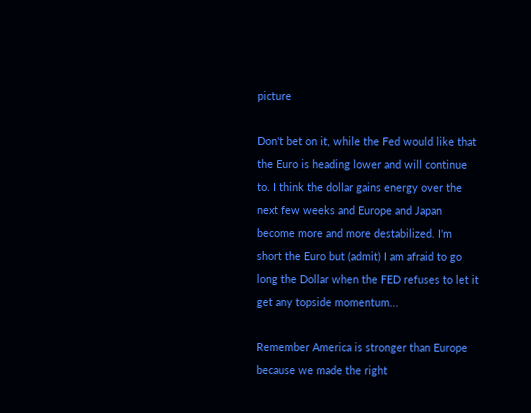picture

Don't bet on it, while the Fed would like that the Euro is heading lower and will continue to. I think the dollar gains energy over the next few weeks and Europe and Japan become more and more destabilized. I'm short the Euro but (admit) I am afraid to go long the Dollar when the FED refuses to let it get any topside momentum...

Remember America is stronger than Europe because we made the right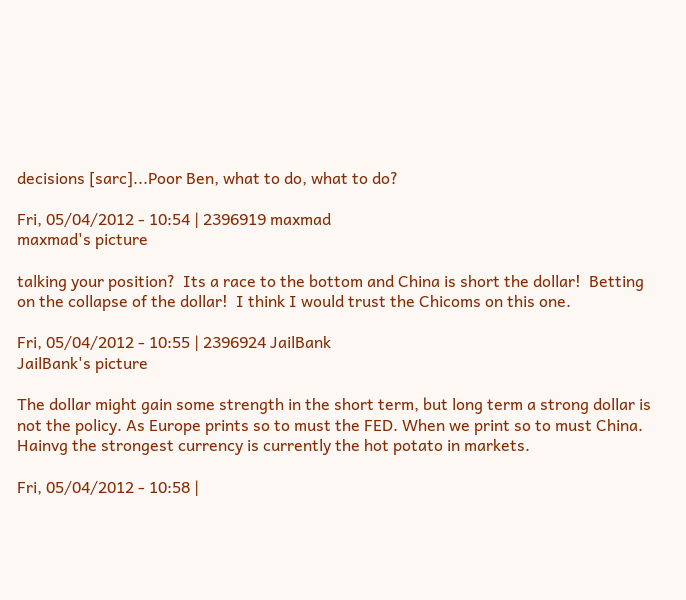decisions [sarc]...Poor Ben, what to do, what to do?

Fri, 05/04/2012 - 10:54 | 2396919 maxmad
maxmad's picture

talking your position?  Its a race to the bottom and China is short the dollar!  Betting on the collapse of the dollar!  I think I would trust the Chicoms on this one.

Fri, 05/04/2012 - 10:55 | 2396924 JailBank
JailBank's picture

The dollar might gain some strength in the short term, but long term a strong dollar is not the policy. As Europe prints so to must the FED. When we print so to must China. Hainvg the strongest currency is currently the hot potato in markets.

Fri, 05/04/2012 - 10:58 |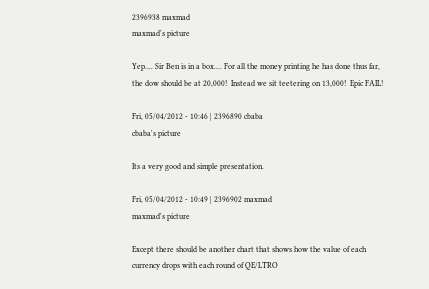2396938 maxmad
maxmad's picture

Yep.... Sir Ben is in a box.... For all the money printing he has done thus far, the dow should be at 20,000!  Instead we sit teetering on 13,000!  Epic FAIL!

Fri, 05/04/2012 - 10:46 | 2396890 cbaba
cbaba's picture

Its a very good and simple presentation.

Fri, 05/04/2012 - 10:49 | 2396902 maxmad
maxmad's picture

Except there should be another chart that shows how the value of each currency drops with each round of QE/LTRO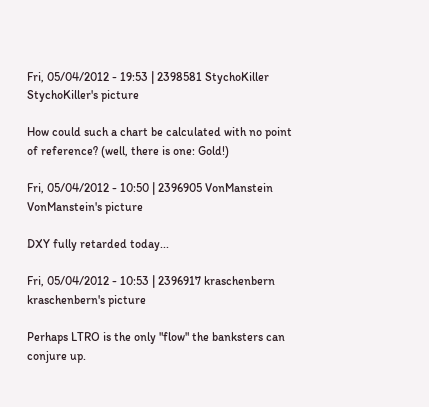Fri, 05/04/2012 - 19:53 | 2398581 StychoKiller
StychoKiller's picture

How could such a chart be calculated with no point of reference? (well, there is one: Gold!)

Fri, 05/04/2012 - 10:50 | 2396905 VonManstein
VonManstein's picture

DXY fully retarded today...

Fri, 05/04/2012 - 10:53 | 2396917 kraschenbern
kraschenbern's picture

Perhaps LTRO is the only "flow" the banksters can conjure up.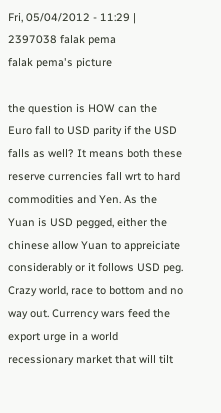Fri, 05/04/2012 - 11:29 | 2397038 falak pema
falak pema's picture

the question is HOW can the Euro fall to USD parity if the USD falls as well? It means both these reserve currencies fall wrt to hard commodities and Yen. As the Yuan is USD pegged, either the chinese allow Yuan to appreiciate considerably or it follows USD peg. Crazy world, race to bottom and no way out. Currency wars feed the export urge in a world recessionary market that will tilt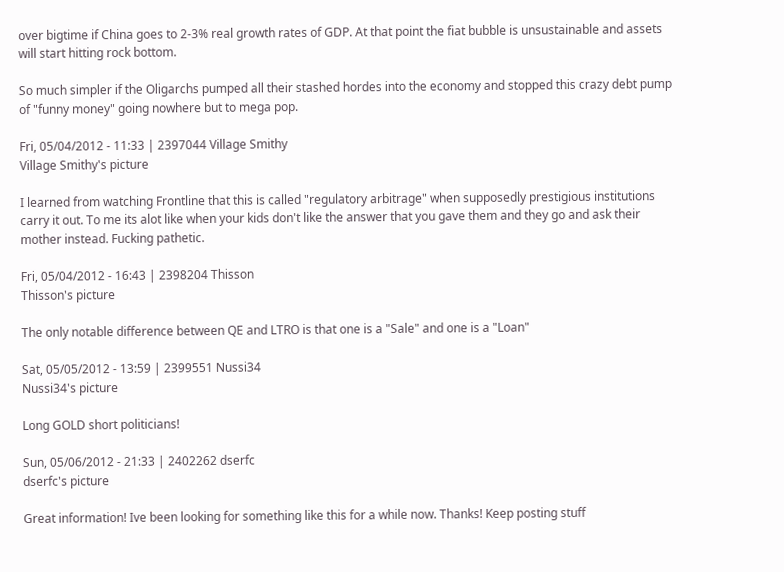over bigtime if China goes to 2-3% real growth rates of GDP. At that point the fiat bubble is unsustainable and assets will start hitting rock bottom.

So much simpler if the Oligarchs pumped all their stashed hordes into the economy and stopped this crazy debt pump of "funny money" going nowhere but to mega pop.

Fri, 05/04/2012 - 11:33 | 2397044 Village Smithy
Village Smithy's picture

I learned from watching Frontline that this is called "regulatory arbitrage" when supposedly prestigious institutions carry it out. To me its alot like when your kids don't like the answer that you gave them and they go and ask their mother instead. Fucking pathetic.

Fri, 05/04/2012 - 16:43 | 2398204 Thisson
Thisson's picture

The only notable difference between QE and LTRO is that one is a "Sale" and one is a "Loan"

Sat, 05/05/2012 - 13:59 | 2399551 Nussi34
Nussi34's picture

Long GOLD short politicians!

Sun, 05/06/2012 - 21:33 | 2402262 dserfc
dserfc's picture

Great information! Ive been looking for something like this for a while now. Thanks! Keep posting stuff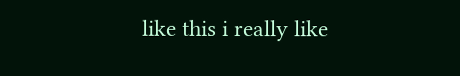like this i really like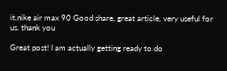it.nike air max 90 Good share, great article, very useful for us. thank you

Great post! I am actually getting ready to do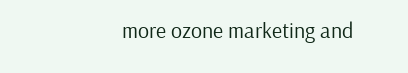more ozone marketing and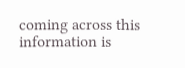coming across this information is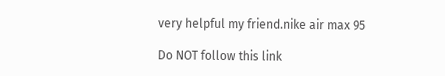very helpful my friend.nike air max 95

Do NOT follow this link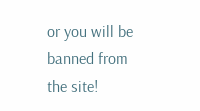or you will be banned from the site!